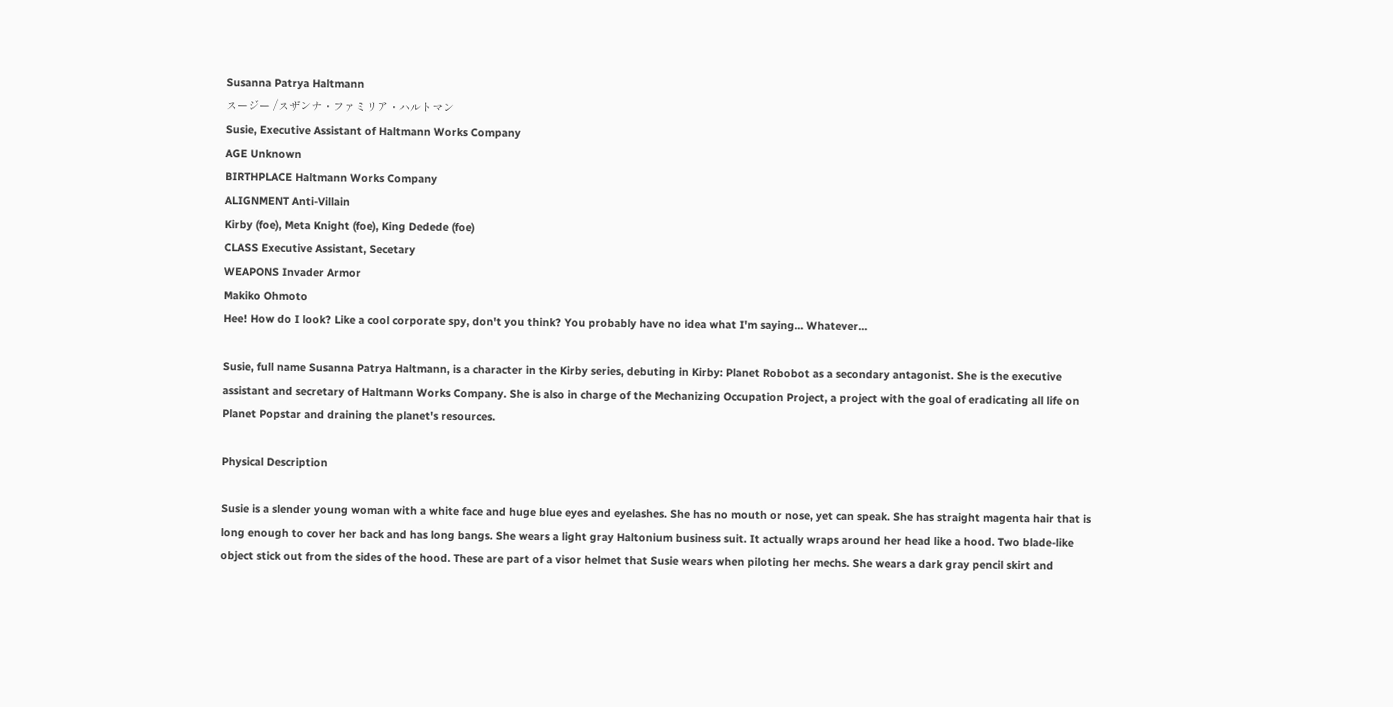Susanna Patrya Haltmann
スージー /スザンナ・ファミリア・ハルトマン
Susie, Executive Assistant of Haltmann Works Company
AGE Unknown
BIRTHPLACE Haltmann Works Company
ALIGNMENT Anti-Villain
Kirby (foe), Meta Knight (foe), King Dedede (foe)
CLASS Executive Assistant, Secetary
WEAPONS Invader Armor
Makiko Ohmoto
Hee! How do I look? Like a cool corporate spy, don't you think? You probably have no idea what I'm saying... Whatever...

Susie, full name Susanna Patrya Haltmann, is a character in the Kirby series, debuting in Kirby: Planet Robobot as a secondary antagonist. She is the executive assistant and secretary of Haltmann Works Company. She is also in charge of the Mechanizing Occupation Project, a project with the goal of eradicating all life on Planet Popstar and draining the planet's resources.

Physical Description

Susie is a slender young woman with a white face and huge blue eyes and eyelashes. She has no mouth or nose, yet can speak. She has straight magenta hair that is long enough to cover her back and has long bangs. She wears a light gray Haltonium business suit. It actually wraps around her head like a hood. Two blade-like object stick out from the sides of the hood. These are part of a visor helmet that Susie wears when piloting her mechs. She wears a dark gray pencil skirt and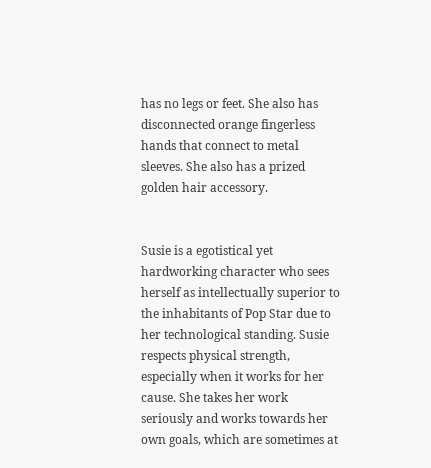has no legs or feet. She also has disconnected orange fingerless hands that connect to metal sleeves. She also has a prized golden hair accessory.


Susie is a egotistical yet hardworking character who sees herself as intellectually superior to the inhabitants of Pop Star due to her technological standing. Susie respects physical strength, especially when it works for her cause. She takes her work seriously and works towards her own goals, which are sometimes at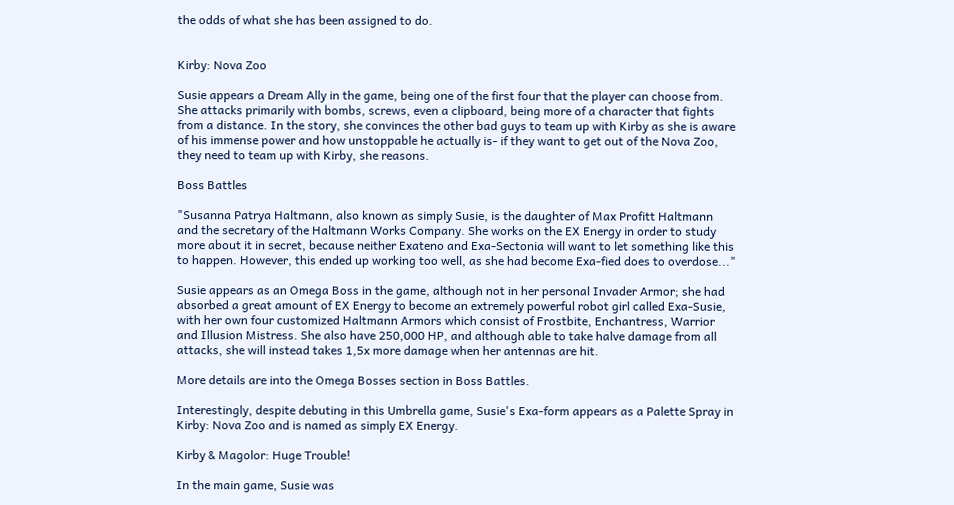the odds of what she has been assigned to do.


Kirby: Nova Zoo

Susie appears a Dream Ally in the game, being one of the first four that the player can choose from. She attacks primarily with bombs, screws, even a clipboard, being more of a character that fights from a distance. In the story, she convinces the other bad guys to team up with Kirby as she is aware of his immense power and how unstoppable he actually is- if they want to get out of the Nova Zoo, they need to team up with Kirby, she reasons.

Boss Battles

"Susanna Patrya Haltmann, also known as simply Susie, is the daughter of Max Profitt Haltmann and the secretary of the Haltmann Works Company. She works on the EX Energy in order to study more about it in secret, because neither Exateno and Exa-Sectonia will want to let something like this to happen. However, this ended up working too well, as she had become Exa-fied does to overdose..."

Susie appears as an Omega Boss in the game, although not in her personal Invader Armor; she had absorbed a great amount of EX Energy to become an extremely powerful robot girl called Exa-Susie, with her own four customized Haltmann Armors which consist of Frostbite, Enchantress, Warrior and Illusion Mistress. She also have 250,000 HP, and although able to take halve damage from all attacks, she will instead takes 1,5x more damage when her antennas are hit.

More details are into the Omega Bosses section in Boss Battles.

Interestingly, despite debuting in this Umbrella game, Susie's Exa-form appears as a Palette Spray in Kirby: Nova Zoo and is named as simply EX Energy.

Kirby & Magolor: Huge Trouble!

In the main game, Susie was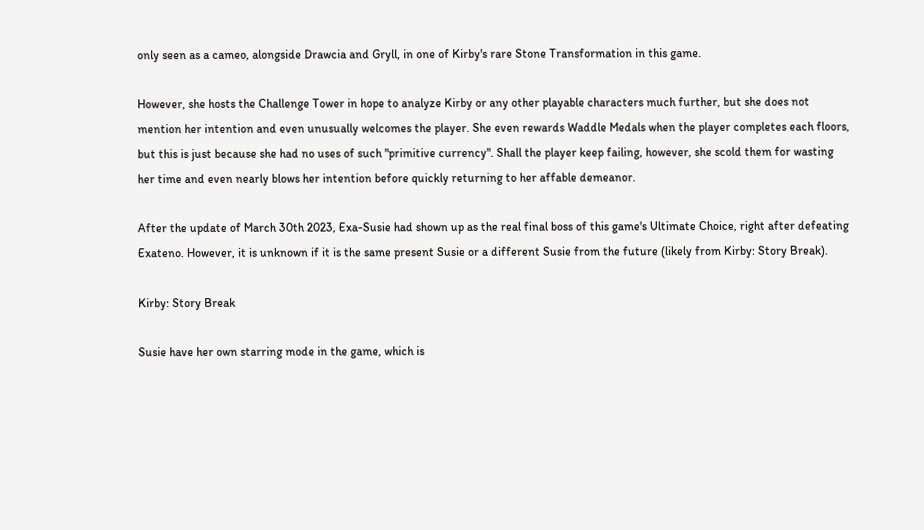only seen as a cameo, alongside Drawcia and Gryll, in one of Kirby's rare Stone Transformation in this game.

However, she hosts the Challenge Tower in hope to analyze Kirby or any other playable characters much further, but she does not mention her intention and even unusually welcomes the player. She even rewards Waddle Medals when the player completes each floors, but this is just because she had no uses of such "primitive currency". Shall the player keep failing, however, she scold them for wasting her time and even nearly blows her intention before quickly returning to her affable demeanor.

After the update of March 30th 2023, Exa-Susie had shown up as the real final boss of this game's Ultimate Choice, right after defeating Exateno. However, it is unknown if it is the same present Susie or a different Susie from the future (likely from Kirby: Story Break).

Kirby: Story Break

Susie have her own starring mode in the game, which is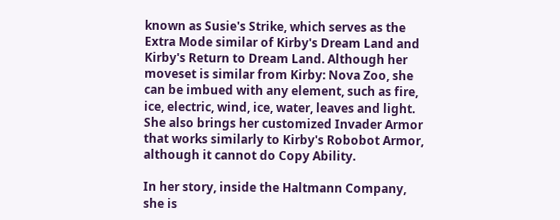known as Susie's Strike, which serves as the Extra Mode similar of Kirby's Dream Land and Kirby's Return to Dream Land. Although her moveset is similar from Kirby: Nova Zoo, she can be imbued with any element, such as fire, ice, electric, wind, ice, water, leaves and light. She also brings her customized Invader Armor that works similarly to Kirby's Robobot Armor, although it cannot do Copy Ability.

In her story, inside the Haltmann Company, she is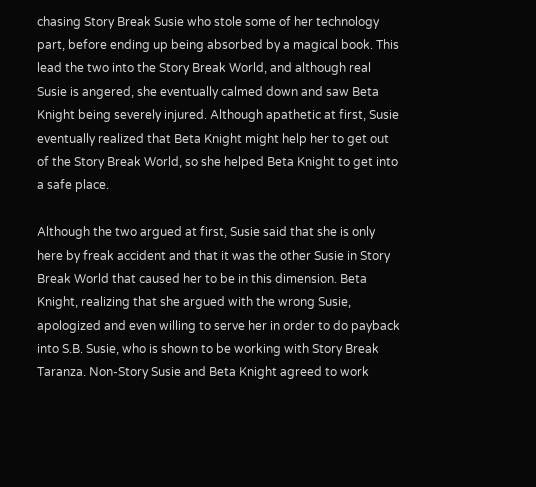chasing Story Break Susie who stole some of her technology part, before ending up being absorbed by a magical book. This lead the two into the Story Break World, and although real Susie is angered, she eventually calmed down and saw Beta Knight being severely injured. Although apathetic at first, Susie eventually realized that Beta Knight might help her to get out of the Story Break World, so she helped Beta Knight to get into a safe place.

Although the two argued at first, Susie said that she is only here by freak accident and that it was the other Susie in Story Break World that caused her to be in this dimension. Beta Knight, realizing that she argued with the wrong Susie, apologized and even willing to serve her in order to do payback into S.B. Susie, who is shown to be working with Story Break Taranza. Non-Story Susie and Beta Knight agreed to work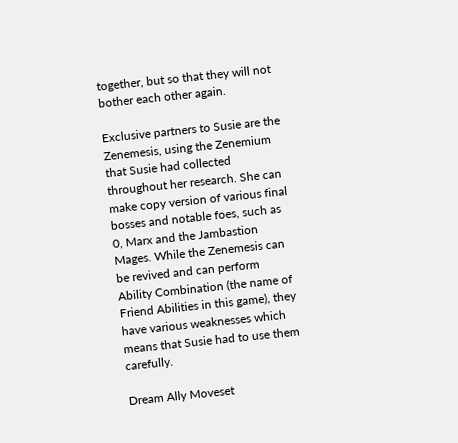together, but so that they will not bother each other again.

Exclusive partners to Susie are the Zenemesis, using the Zenemium that Susie had collected throughout her research. She can make copy version of various final bosses and notable foes, such as 0, Marx and the Jambastion Mages. While the Zenemesis can be revived and can perform Ability Combination (the name of Friend Abilities in this game), they have various weaknesses which means that Susie had to use them carefully.

Dream Ally Moveset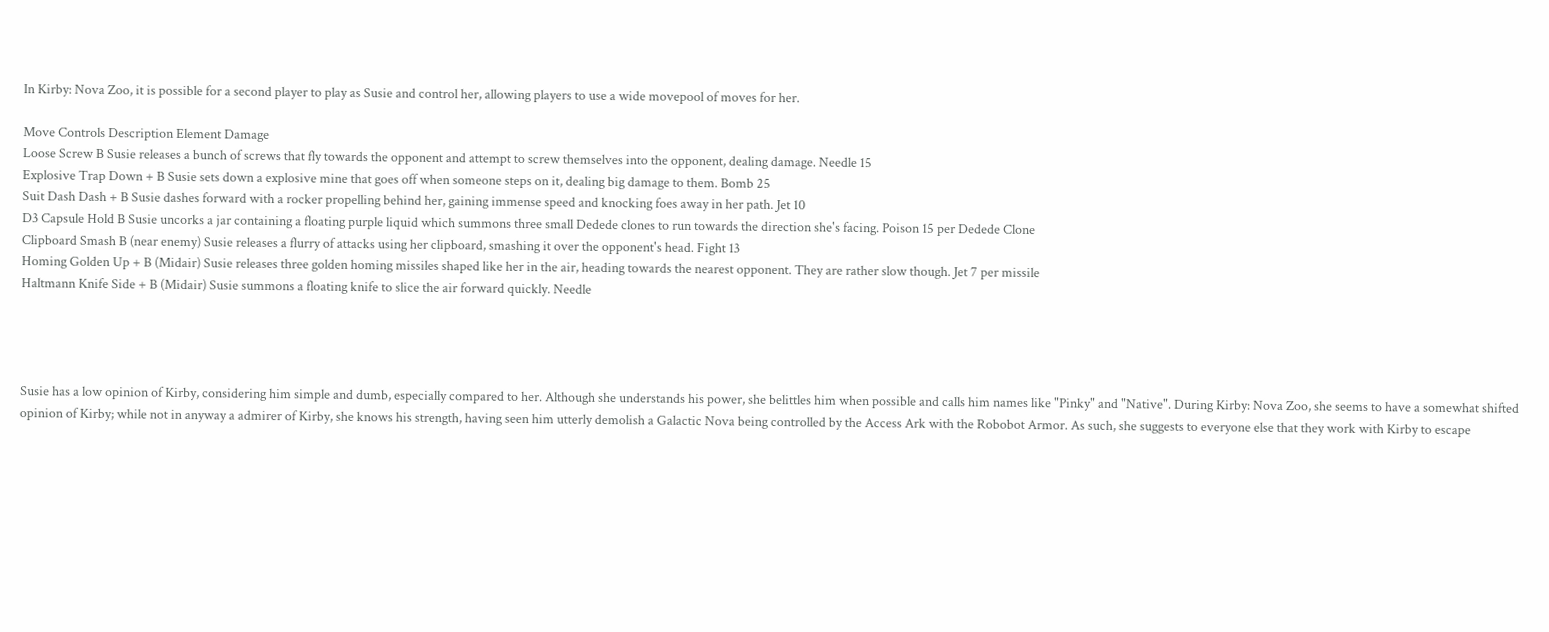In Kirby: Nova Zoo, it is possible for a second player to play as Susie and control her, allowing players to use a wide movepool of moves for her.

Move Controls Description Element Damage
Loose Screw B Susie releases a bunch of screws that fly towards the opponent and attempt to screw themselves into the opponent, dealing damage. Needle 15
Explosive Trap Down + B Susie sets down a explosive mine that goes off when someone steps on it, dealing big damage to them. Bomb 25
Suit Dash Dash + B Susie dashes forward with a rocker propelling behind her, gaining immense speed and knocking foes away in her path. Jet 10
D3 Capsule Hold B Susie uncorks a jar containing a floating purple liquid which summons three small Dedede clones to run towards the direction she's facing. Poison 15 per Dedede Clone
Clipboard Smash B (near enemy) Susie releases a flurry of attacks using her clipboard, smashing it over the opponent's head. Fight 13
Homing Golden Up + B (Midair) Susie releases three golden homing missiles shaped like her in the air, heading towards the nearest opponent. They are rather slow though. Jet 7 per missile
Haltmann Knife Side + B (Midair) Susie summons a floating knife to slice the air forward quickly. Needle




Susie has a low opinion of Kirby, considering him simple and dumb, especially compared to her. Although she understands his power, she belittles him when possible and calls him names like "Pinky" and "Native". During Kirby: Nova Zoo, she seems to have a somewhat shifted opinion of Kirby; while not in anyway a admirer of Kirby, she knows his strength, having seen him utterly demolish a Galactic Nova being controlled by the Access Ark with the Robobot Armor. As such, she suggests to everyone else that they work with Kirby to escape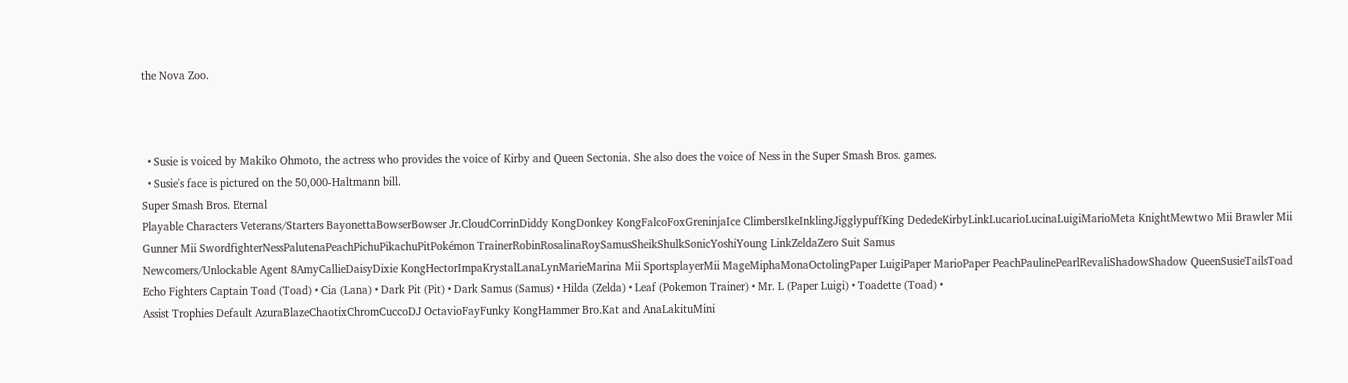the Nova Zoo.



  • Susie is voiced by Makiko Ohmoto, the actress who provides the voice of Kirby and Queen Sectonia. She also does the voice of Ness in the Super Smash Bros. games.
  • Susie's face is pictured on the 50,000-Haltmann bill.
Super Smash Bros. Eternal
Playable Characters Veterans/Starters BayonettaBowserBowser Jr.CloudCorrinDiddy KongDonkey KongFalcoFoxGreninjaIce ClimbersIkeInklingJigglypuffKing DededeKirbyLinkLucarioLucinaLuigiMarioMeta KnightMewtwo Mii Brawler Mii Gunner Mii SwordfighterNessPalutenaPeachPichuPikachuPitPokémon TrainerRobinRosalinaRoySamusSheikShulkSonicYoshiYoung LinkZeldaZero Suit Samus
Newcomers/Unlockable Agent 8AmyCallieDaisyDixie KongHectorImpaKrystalLanaLynMarieMarina Mii SportsplayerMii MageMiphaMonaOctolingPaper LuigiPaper MarioPaper PeachPaulinePearlRevaliShadowShadow QueenSusieTailsToad
Echo Fighters Captain Toad (Toad) • Cia (Lana) • Dark Pit (Pit) • Dark Samus (Samus) • Hilda (Zelda) • Leaf (Pokemon Trainer) • Mr. L (Paper Luigi) • Toadette (Toad) •
Assist Trophies Default AzuraBlazeChaotixChromCuccoDJ OctavioFayFunky KongHammer Bro.Kat and AnaLakituMini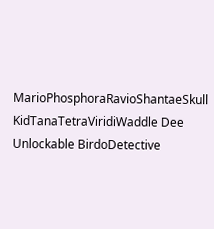MarioPhosphoraRavioShantaeSkull KidTanaTetraViridiWaddle Dee
Unlockable BirdoDetective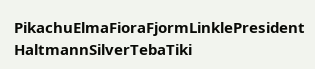PikachuElmaFioraFjormLinklePresident HaltmannSilverTebaTiki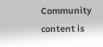Community content is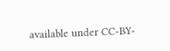available under CC-BY-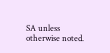SA unless otherwise noted.